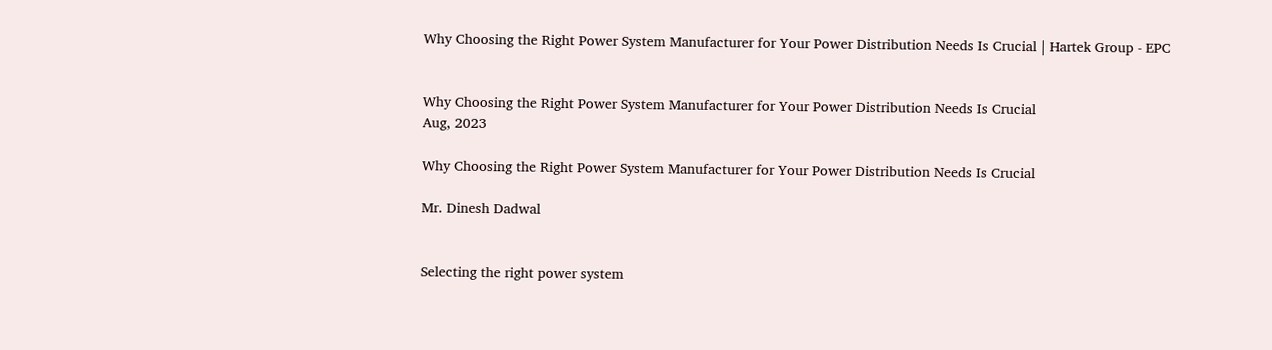Why Choosing the Right Power System Manufacturer for Your Power Distribution Needs Is Crucial | Hartek Group - EPC


Why Choosing the Right Power System Manufacturer for Your Power Distribution Needs Is Crucial
Aug, 2023

Why Choosing the Right Power System Manufacturer for Your Power Distribution Needs Is Crucial

Mr. Dinesh Dadwal


Selecting the right power system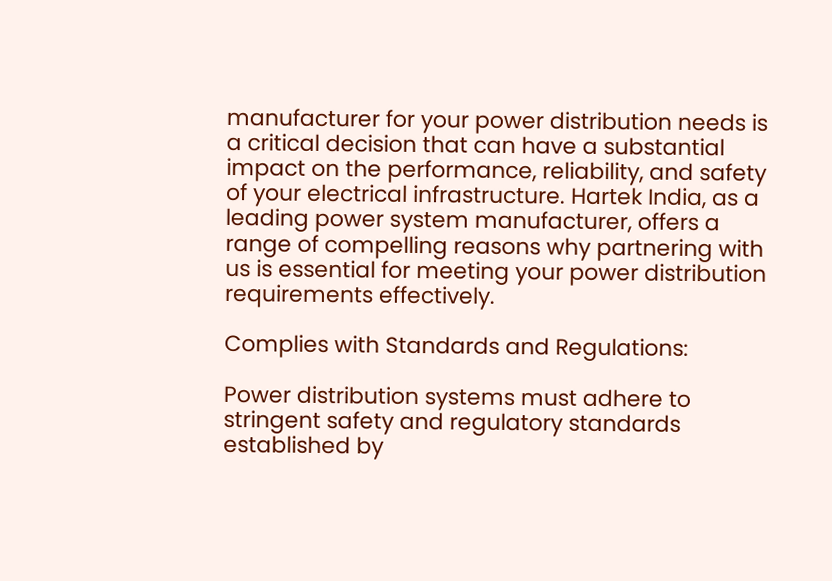manufacturer for your power distribution needs is a critical decision that can have a substantial impact on the performance, reliability, and safety of your electrical infrastructure. Hartek India, as a leading power system manufacturer, offers a range of compelling reasons why partnering with us is essential for meeting your power distribution requirements effectively.

Complies with Standards and Regulations:

Power distribution systems must adhere to stringent safety and regulatory standards established by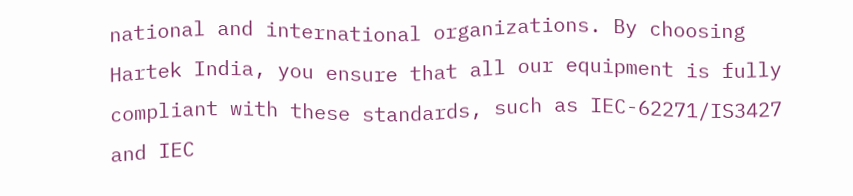national and international organizations. By choosing Hartek India, you ensure that all our equipment is fully compliant with these standards, such as IEC-62271/IS3427 and IEC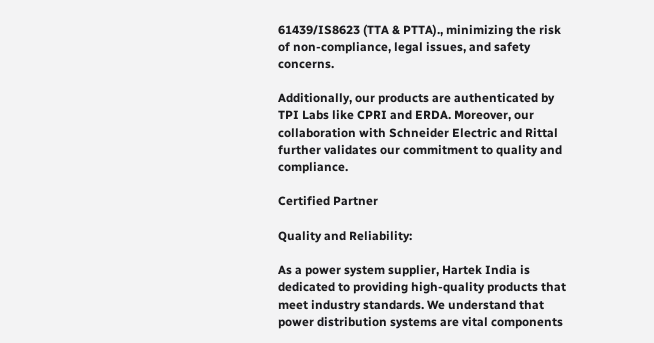61439/IS8623 (TTA & PTTA)., minimizing the risk of non-compliance, legal issues, and safety concerns.

Additionally, our products are authenticated by TPI Labs like CPRI and ERDA. Moreover, our collaboration with Schneider Electric and Rittal further validates our commitment to quality and compliance.

Certified Partner

Quality and Reliability:

As a power system supplier, Hartek India is dedicated to providing high-quality products that meet industry standards. We understand that power distribution systems are vital components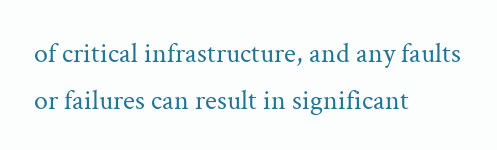of critical infrastructure, and any faults or failures can result in significant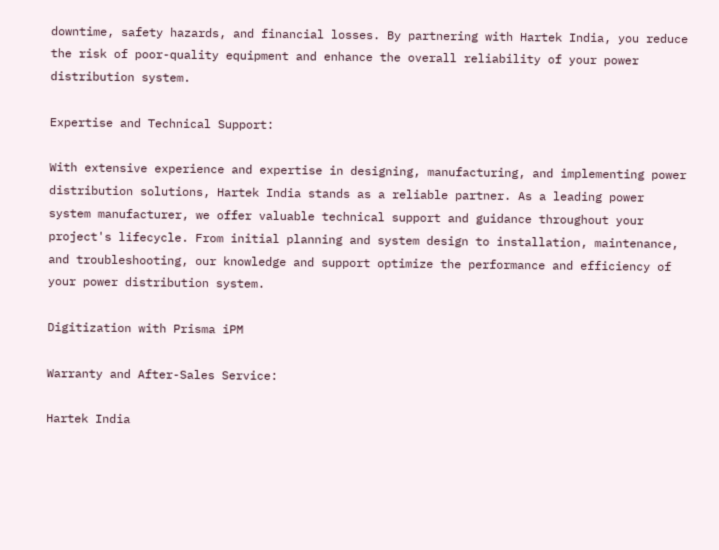downtime, safety hazards, and financial losses. By partnering with Hartek India, you reduce the risk of poor-quality equipment and enhance the overall reliability of your power distribution system.

Expertise and Technical Support:

With extensive experience and expertise in designing, manufacturing, and implementing power distribution solutions, Hartek India stands as a reliable partner. As a leading power system manufacturer, we offer valuable technical support and guidance throughout your project's lifecycle. From initial planning and system design to installation, maintenance, and troubleshooting, our knowledge and support optimize the performance and efficiency of your power distribution system.

Digitization with Prisma iPM

Warranty and After-Sales Service:

Hartek India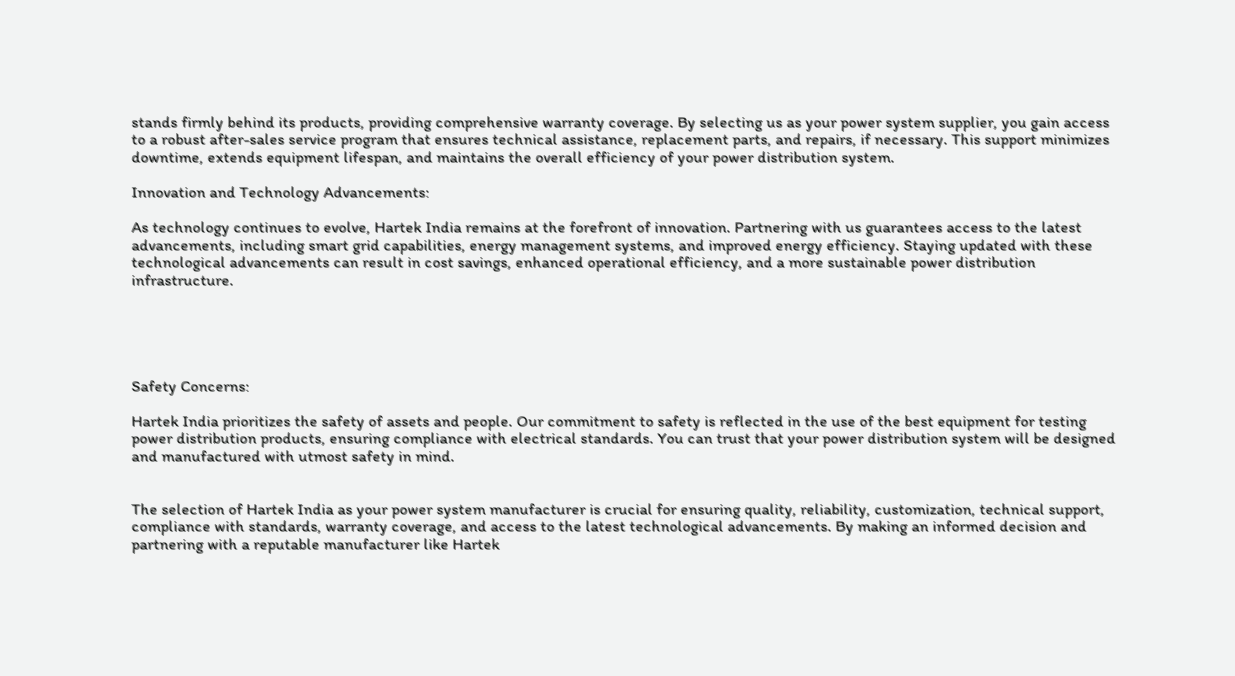stands firmly behind its products, providing comprehensive warranty coverage. By selecting us as your power system supplier, you gain access to a robust after-sales service program that ensures technical assistance, replacement parts, and repairs, if necessary. This support minimizes downtime, extends equipment lifespan, and maintains the overall efficiency of your power distribution system.

Innovation and Technology Advancements:

As technology continues to evolve, Hartek India remains at the forefront of innovation. Partnering with us guarantees access to the latest advancements, including smart grid capabilities, energy management systems, and improved energy efficiency. Staying updated with these technological advancements can result in cost savings, enhanced operational efficiency, and a more sustainable power distribution infrastructure.





Safety Concerns:

Hartek India prioritizes the safety of assets and people. Our commitment to safety is reflected in the use of the best equipment for testing power distribution products, ensuring compliance with electrical standards. You can trust that your power distribution system will be designed and manufactured with utmost safety in mind.


The selection of Hartek India as your power system manufacturer is crucial for ensuring quality, reliability, customization, technical support, compliance with standards, warranty coverage, and access to the latest technological advancements. By making an informed decision and partnering with a reputable manufacturer like Hartek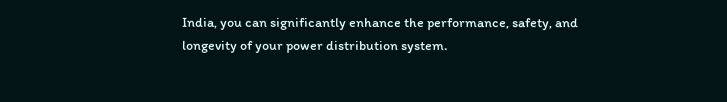India, you can significantly enhance the performance, safety, and longevity of your power distribution system.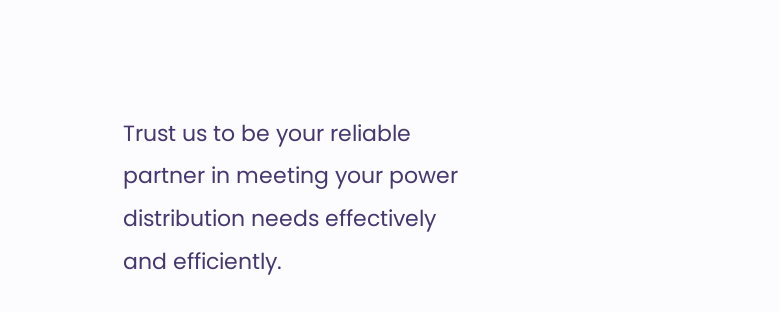Trust us to be your reliable partner in meeting your power distribution needs effectively and efficiently.